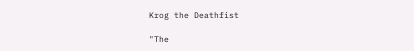Krog the Deathfist

"The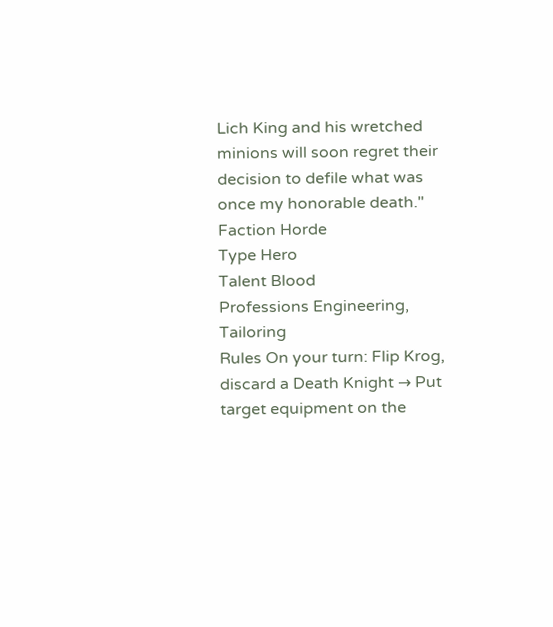Lich King and his wretched minions will soon regret their decision to defile what was once my honorable death."
Faction Horde
Type Hero
Talent Blood
Professions Engineering, Tailoring
Rules On your turn: Flip Krog, discard a Death Knight → Put target equipment on the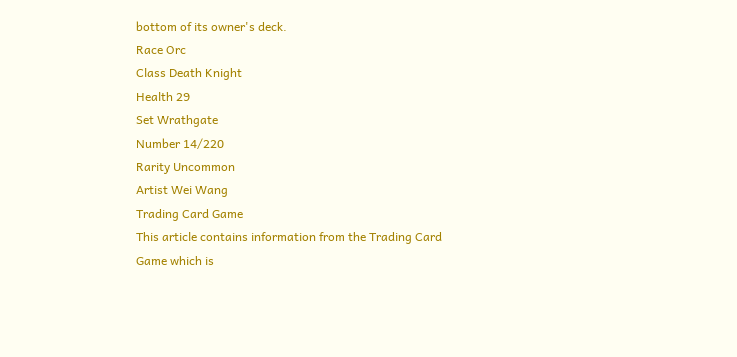bottom of its owner's deck.
Race Orc
Class Death Knight
Health 29
Set Wrathgate
Number 14/220
Rarity Uncommon
Artist Wei Wang
Trading Card Game
This article contains information from the Trading Card Game which is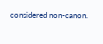considered non-canon.